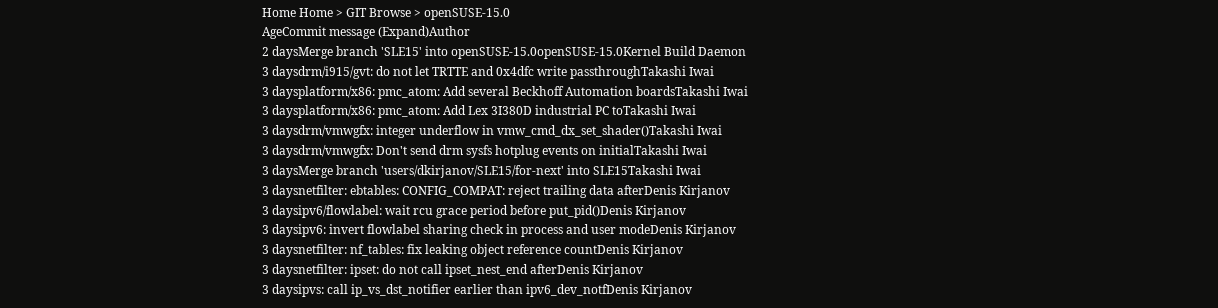Home Home > GIT Browse > openSUSE-15.0
AgeCommit message (Expand)Author
2 daysMerge branch 'SLE15' into openSUSE-15.0openSUSE-15.0Kernel Build Daemon
3 daysdrm/i915/gvt: do not let TRTTE and 0x4dfc write passthroughTakashi Iwai
3 daysplatform/x86: pmc_atom: Add several Beckhoff Automation boardsTakashi Iwai
3 daysplatform/x86: pmc_atom: Add Lex 3I380D industrial PC toTakashi Iwai
3 daysdrm/vmwgfx: integer underflow in vmw_cmd_dx_set_shader()Takashi Iwai
3 daysdrm/vmwgfx: Don't send drm sysfs hotplug events on initialTakashi Iwai
3 daysMerge branch 'users/dkirjanov/SLE15/for-next' into SLE15Takashi Iwai
3 daysnetfilter: ebtables: CONFIG_COMPAT: reject trailing data afterDenis Kirjanov
3 daysipv6/flowlabel: wait rcu grace period before put_pid()Denis Kirjanov
3 daysipv6: invert flowlabel sharing check in process and user modeDenis Kirjanov
3 daysnetfilter: nf_tables: fix leaking object reference countDenis Kirjanov
3 daysnetfilter: ipset: do not call ipset_nest_end afterDenis Kirjanov
3 daysipvs: call ip_vs_dst_notifier earlier than ipv6_dev_notfDenis Kirjanov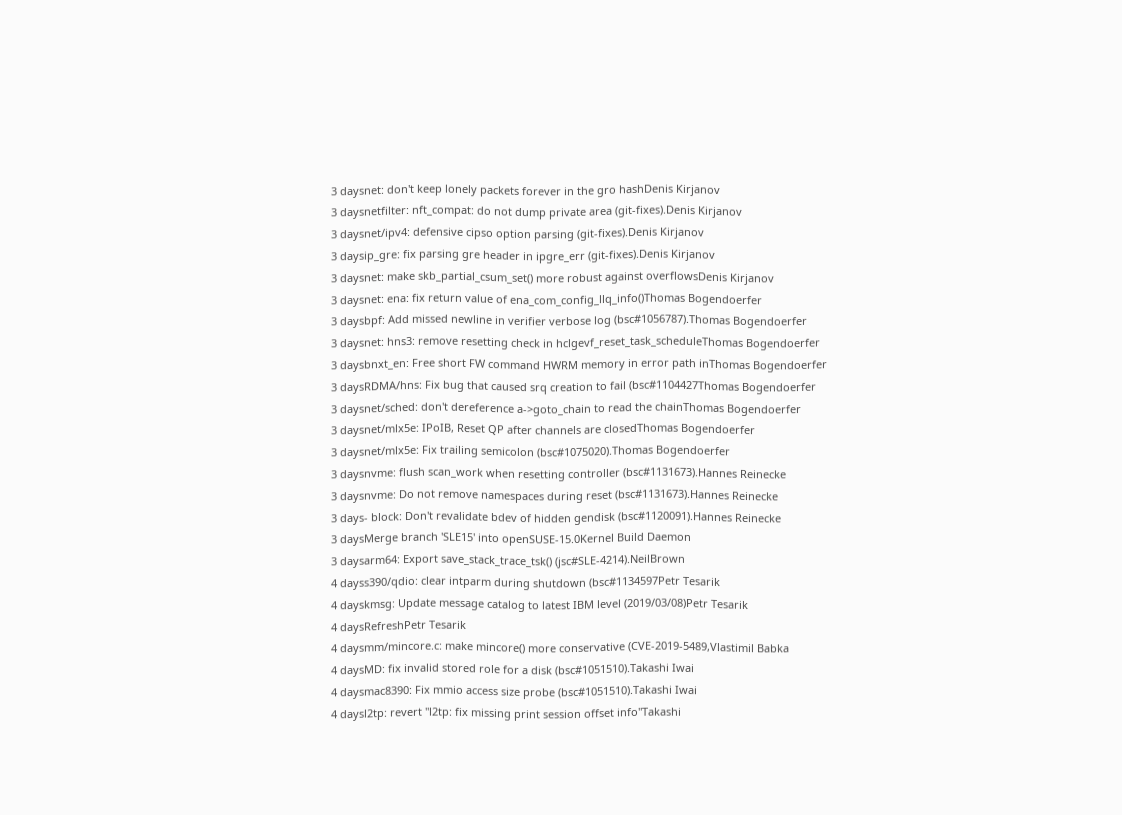3 daysnet: don't keep lonely packets forever in the gro hashDenis Kirjanov
3 daysnetfilter: nft_compat: do not dump private area (git-fixes).Denis Kirjanov
3 daysnet/ipv4: defensive cipso option parsing (git-fixes).Denis Kirjanov
3 daysip_gre: fix parsing gre header in ipgre_err (git-fixes).Denis Kirjanov
3 daysnet: make skb_partial_csum_set() more robust against overflowsDenis Kirjanov
3 daysnet: ena: fix return value of ena_com_config_llq_info()Thomas Bogendoerfer
3 daysbpf: Add missed newline in verifier verbose log (bsc#1056787).Thomas Bogendoerfer
3 daysnet: hns3: remove resetting check in hclgevf_reset_task_scheduleThomas Bogendoerfer
3 daysbnxt_en: Free short FW command HWRM memory in error path inThomas Bogendoerfer
3 daysRDMA/hns: Fix bug that caused srq creation to fail (bsc#1104427Thomas Bogendoerfer
3 daysnet/sched: don't dereference a->goto_chain to read the chainThomas Bogendoerfer
3 daysnet/mlx5e: IPoIB, Reset QP after channels are closedThomas Bogendoerfer
3 daysnet/mlx5e: Fix trailing semicolon (bsc#1075020).Thomas Bogendoerfer
3 daysnvme: flush scan_work when resetting controller (bsc#1131673).Hannes Reinecke
3 daysnvme: Do not remove namespaces during reset (bsc#1131673).Hannes Reinecke
3 days- block: Don't revalidate bdev of hidden gendisk (bsc#1120091).Hannes Reinecke
3 daysMerge branch 'SLE15' into openSUSE-15.0Kernel Build Daemon
3 daysarm64: Export save_stack_trace_tsk() (jsc#SLE-4214).NeilBrown
4 dayss390/qdio: clear intparm during shutdown (bsc#1134597Petr Tesarik
4 dayskmsg: Update message catalog to latest IBM level (2019/03/08)Petr Tesarik
4 daysRefreshPetr Tesarik
4 daysmm/mincore.c: make mincore() more conservative (CVE-2019-5489,Vlastimil Babka
4 daysMD: fix invalid stored role for a disk (bsc#1051510).Takashi Iwai
4 daysmac8390: Fix mmio access size probe (bsc#1051510).Takashi Iwai
4 daysl2tp: revert "l2tp: fix missing print session offset info"Takashi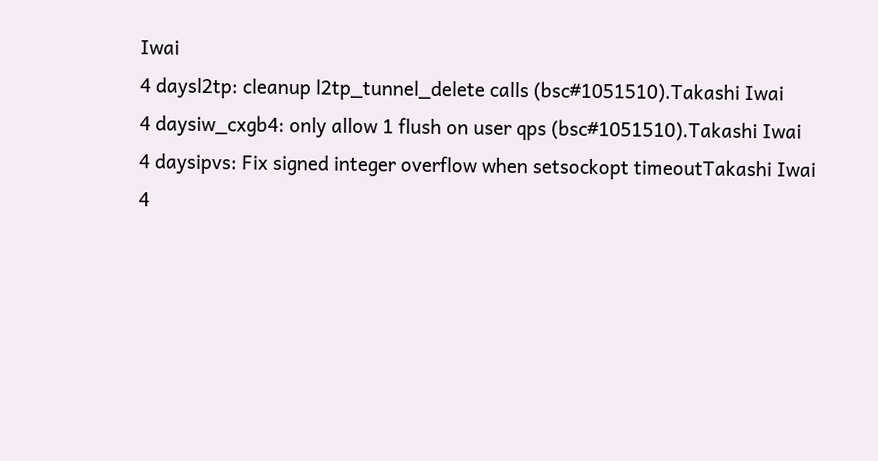Iwai
4 daysl2tp: cleanup l2tp_tunnel_delete calls (bsc#1051510).Takashi Iwai
4 daysiw_cxgb4: only allow 1 flush on user qps (bsc#1051510).Takashi Iwai
4 daysipvs: Fix signed integer overflow when setsockopt timeoutTakashi Iwai
4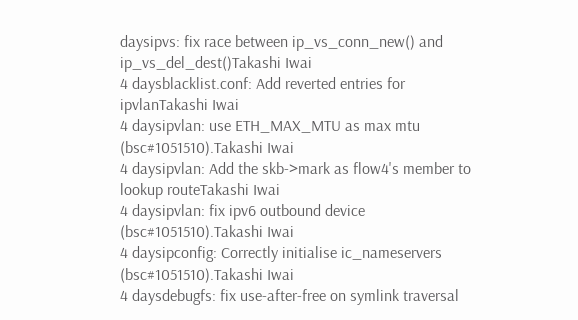daysipvs: fix race between ip_vs_conn_new() and ip_vs_del_dest()Takashi Iwai
4 daysblacklist.conf: Add reverted entries for ipvlanTakashi Iwai
4 daysipvlan: use ETH_MAX_MTU as max mtu (bsc#1051510).Takashi Iwai
4 daysipvlan: Add the skb->mark as flow4's member to lookup routeTakashi Iwai
4 daysipvlan: fix ipv6 outbound device (bsc#1051510).Takashi Iwai
4 daysipconfig: Correctly initialise ic_nameservers (bsc#1051510).Takashi Iwai
4 daysdebugfs: fix use-after-free on symlink traversal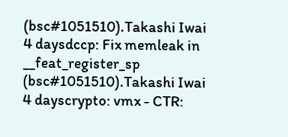(bsc#1051510).Takashi Iwai
4 daysdccp: Fix memleak in __feat_register_sp (bsc#1051510).Takashi Iwai
4 dayscrypto: vmx - CTR: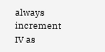always increment IV as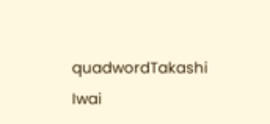quadwordTakashi Iwai